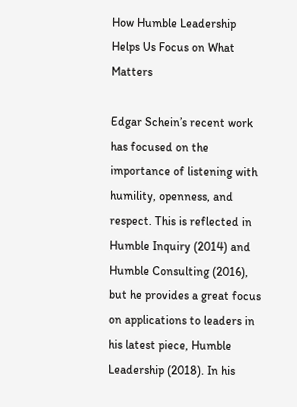How Humble Leadership Helps Us Focus on What Matters

Edgar Schein’s recent work has focused on the importance of listening with humility, openness, and respect. This is reflected in Humble Inquiry (2014) and Humble Consulting (2016), but he provides a great focus on applications to leaders in his latest piece, Humble Leadership (2018). In his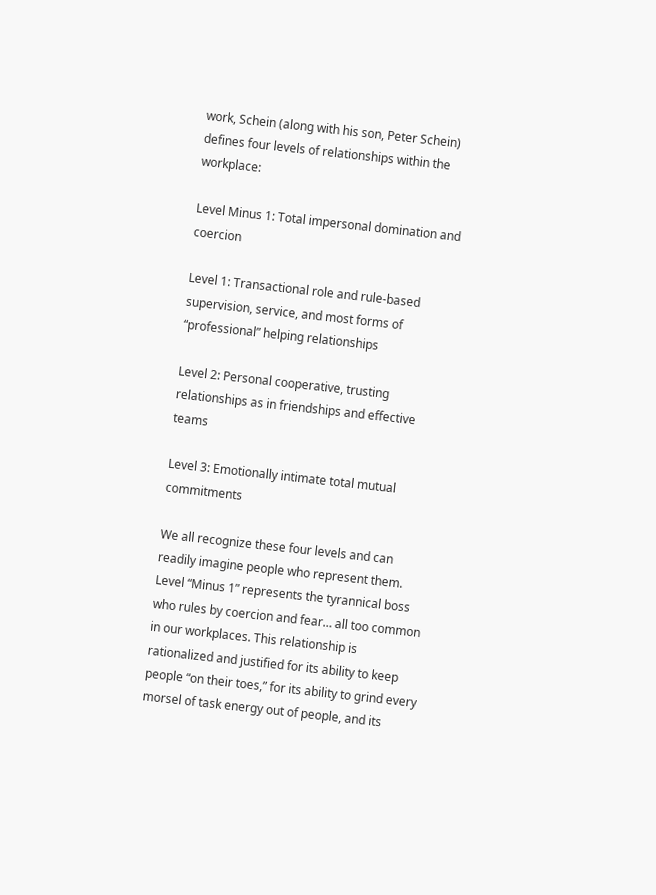work, Schein (along with his son, Peter Schein) defines four levels of relationships within the workplace:

Level Minus 1: Total impersonal domination and coercion

Level 1: Transactional role and rule-based supervision, service, and most forms of “professional” helping relationships

Level 2: Personal cooperative, trusting relationships as in friendships and effective teams

Level 3: Emotionally intimate total mutual commitments

We all recognize these four levels and can readily imagine people who represent them. Level “Minus 1” represents the tyrannical boss who rules by coercion and fear… all too common in our workplaces. This relationship is rationalized and justified for its ability to keep people “on their toes,” for its ability to grind every morsel of task energy out of people, and its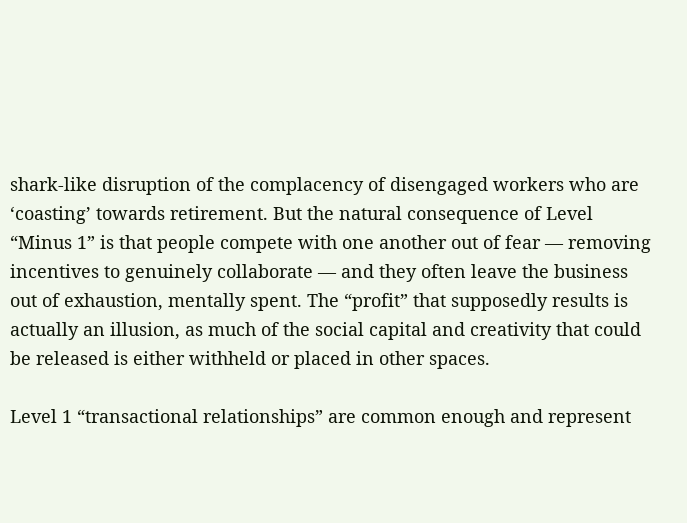shark-like disruption of the complacency of disengaged workers who are ‘coasting’ towards retirement. But the natural consequence of Level “Minus 1” is that people compete with one another out of fear — removing incentives to genuinely collaborate — and they often leave the business out of exhaustion, mentally spent. The “profit” that supposedly results is actually an illusion, as much of the social capital and creativity that could be released is either withheld or placed in other spaces.

Level 1 “transactional relationships” are common enough and represent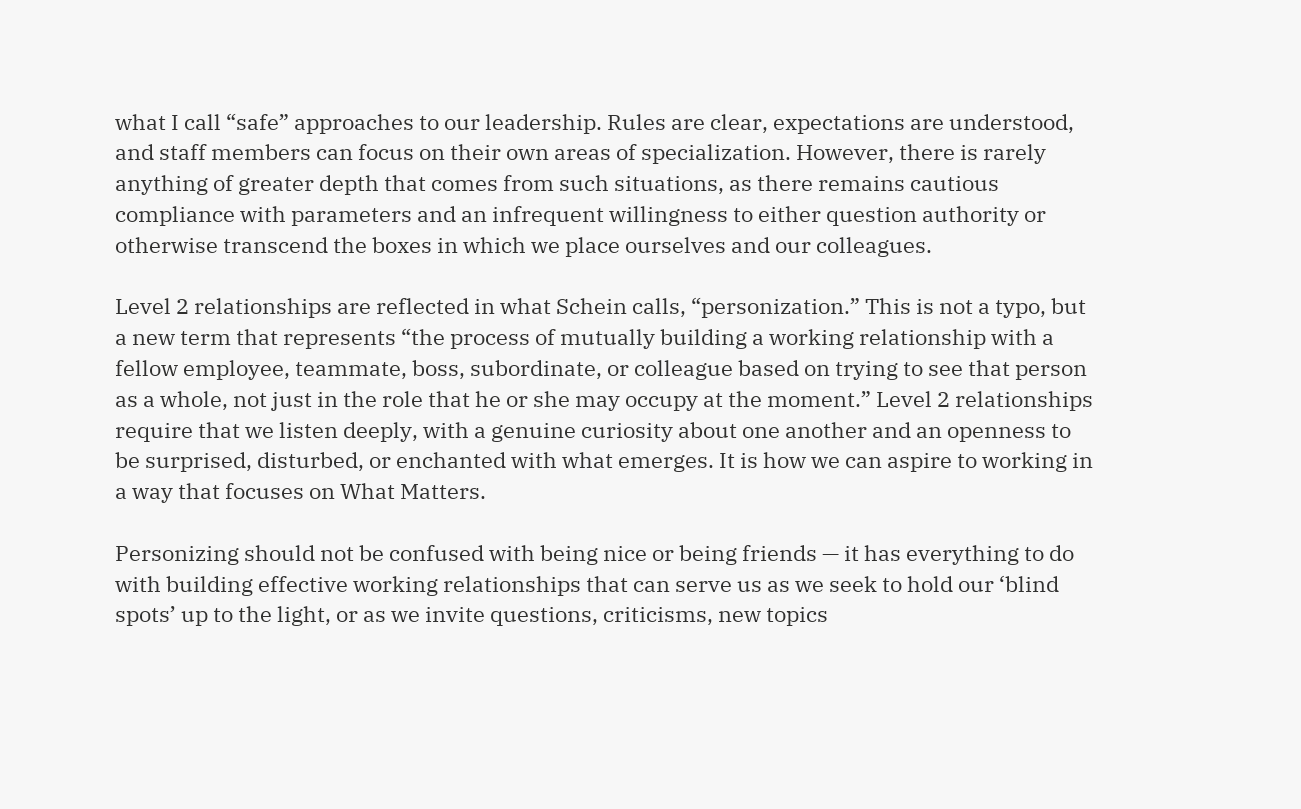what I call “safe” approaches to our leadership. Rules are clear, expectations are understood, and staff members can focus on their own areas of specialization. However, there is rarely anything of greater depth that comes from such situations, as there remains cautious compliance with parameters and an infrequent willingness to either question authority or otherwise transcend the boxes in which we place ourselves and our colleagues.

Level 2 relationships are reflected in what Schein calls, “personization.” This is not a typo, but a new term that represents “the process of mutually building a working relationship with a fellow employee, teammate, boss, subordinate, or colleague based on trying to see that person as a whole, not just in the role that he or she may occupy at the moment.” Level 2 relationships require that we listen deeply, with a genuine curiosity about one another and an openness to be surprised, disturbed, or enchanted with what emerges. It is how we can aspire to working in a way that focuses on What Matters.

Personizing should not be confused with being nice or being friends — it has everything to do with building effective working relationships that can serve us as we seek to hold our ‘blind spots’ up to the light, or as we invite questions, criticisms, new topics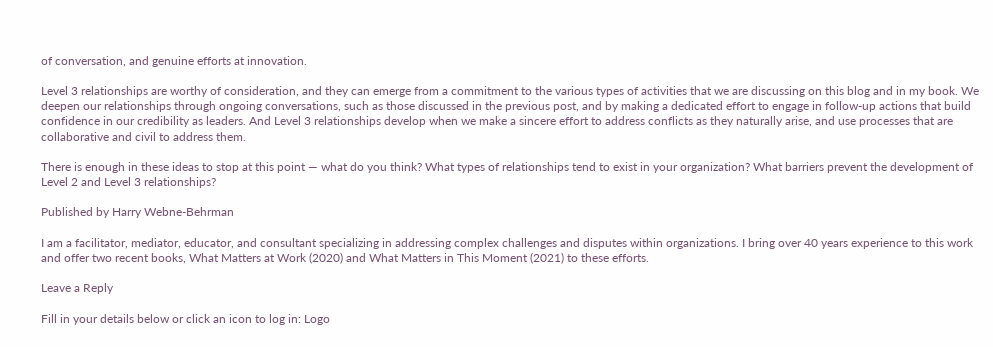of conversation, and genuine efforts at innovation.

Level 3 relationships are worthy of consideration, and they can emerge from a commitment to the various types of activities that we are discussing on this blog and in my book. We deepen our relationships through ongoing conversations, such as those discussed in the previous post, and by making a dedicated effort to engage in follow-up actions that build confidence in our credibility as leaders. And Level 3 relationships develop when we make a sincere effort to address conflicts as they naturally arise, and use processes that are collaborative and civil to address them.

There is enough in these ideas to stop at this point — what do you think? What types of relationships tend to exist in your organization? What barriers prevent the development of Level 2 and Level 3 relationships?

Published by Harry Webne-Behrman

I am a facilitator, mediator, educator, and consultant specializing in addressing complex challenges and disputes within organizations. I bring over 40 years experience to this work and offer two recent books, What Matters at Work (2020) and What Matters in This Moment (2021) to these efforts.

Leave a Reply

Fill in your details below or click an icon to log in: Logo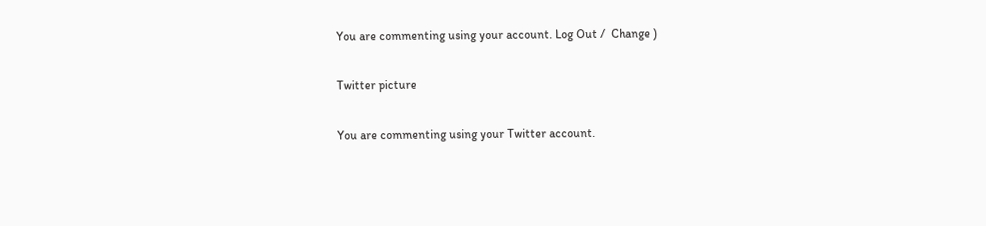You are commenting using your account. Log Out /  Change )

Twitter picture

You are commenting using your Twitter account.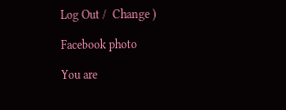Log Out /  Change )

Facebook photo

You are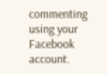commenting using your Facebook account.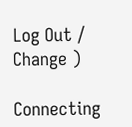Log Out /  Change )

Connecting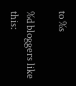to %s

%d bloggers like this: